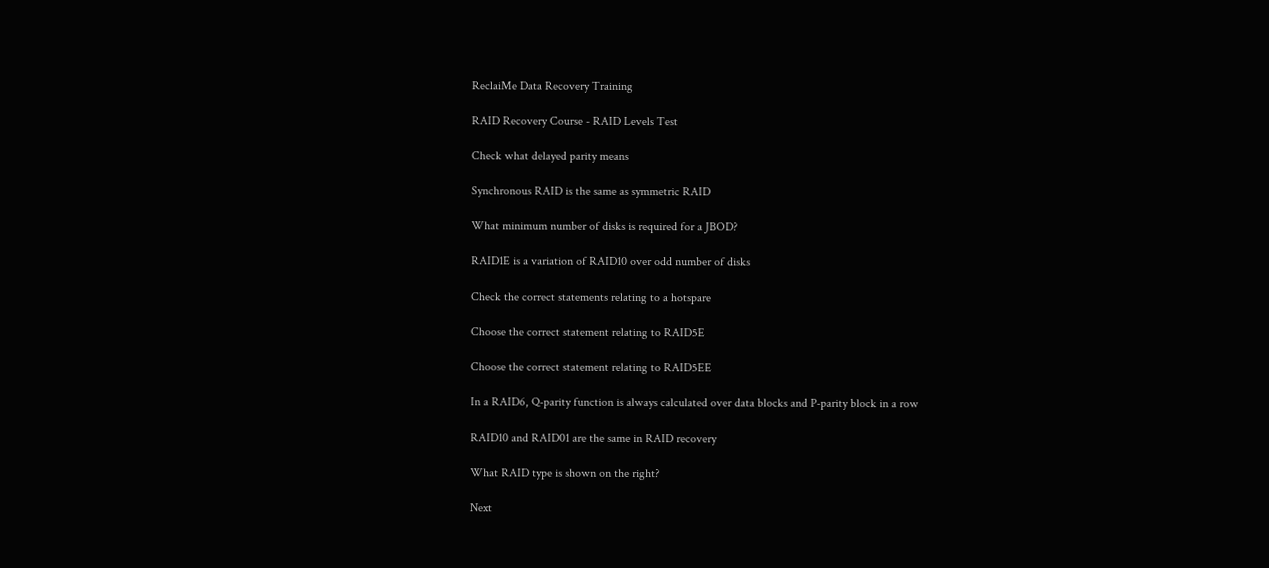ReclaiMe Data Recovery Training

RAID Recovery Course - RAID Levels Test

Check what delayed parity means

Synchronous RAID is the same as symmetric RAID

What minimum number of disks is required for a JBOD?

RAID1E is a variation of RAID10 over odd number of disks

Check the correct statements relating to a hotspare

Choose the correct statement relating to RAID5E

Choose the correct statement relating to RAID5EE

In a RAID6, Q-parity function is always calculated over data blocks and P-parity block in a row

RAID10 and RAID01 are the same in RAID recovery

What RAID type is shown on the right?

Next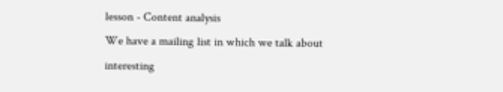lesson - Content analysis
We have a mailing list in which we talk about interesting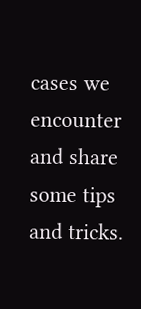cases we encounter and share some tips and tricks.